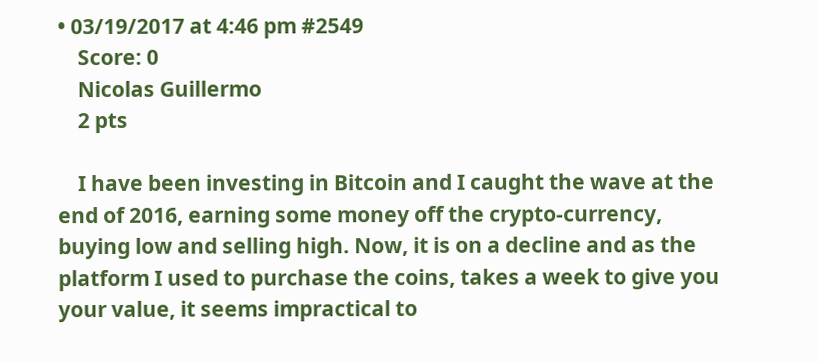• 03/19/2017 at 4:46 pm #2549
    Score: 0
    Nicolas Guillermo
    2 pts

    I have been investing in Bitcoin and I caught the wave at the end of 2016, earning some money off the crypto-currency, buying low and selling high. Now, it is on a decline and as the platform I used to purchase the coins, takes a week to give you your value, it seems impractical to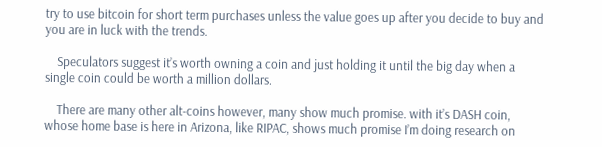try to use bitcoin for short term purchases unless the value goes up after you decide to buy and you are in luck with the trends.

    Speculators suggest it’s worth owning a coin and just holding it until the big day when a single coin could be worth a million dollars.

    There are many other alt-coins however, many show much promise. with it’s DASH coin, whose home base is here in Arizona, like RIPAC, shows much promise I’m doing research on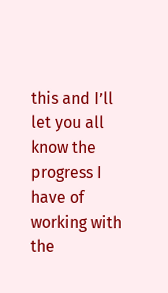this and I’ll let you all know the progress I have of working with the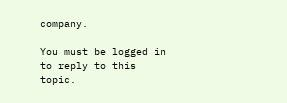company.

You must be logged in to reply to this topic.